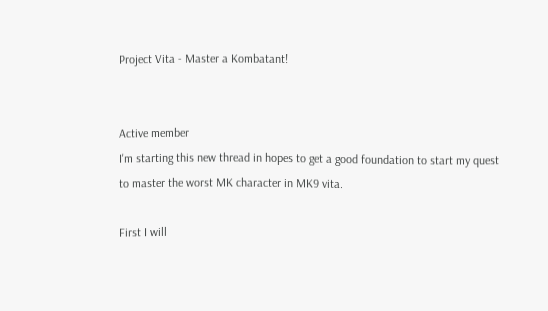Project Vita - Master a Kombatant!


Active member
I'm starting this new thread in hopes to get a good foundation to start my quest to master the worst MK character in MK9 vita.

First I will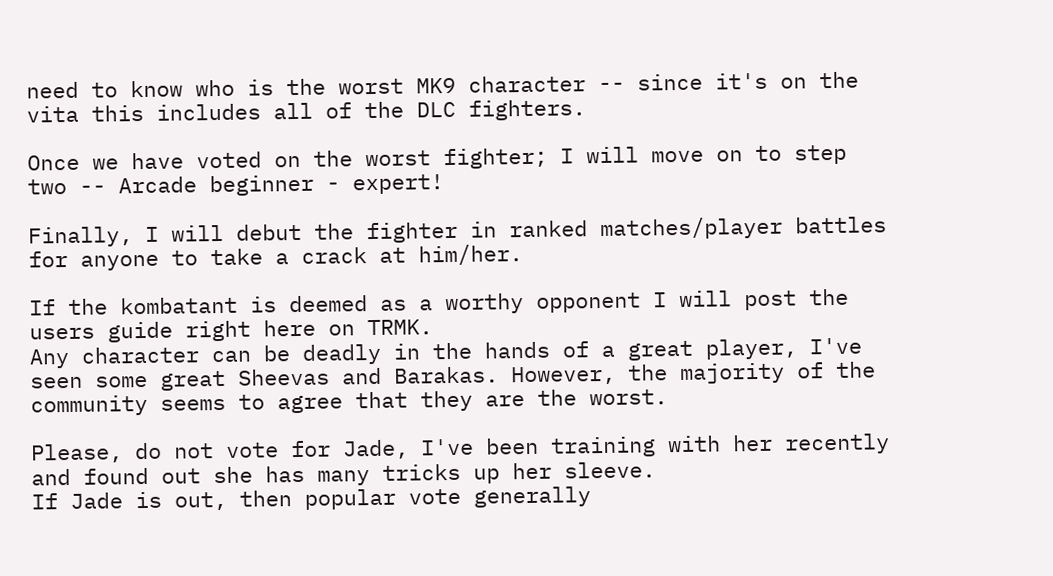need to know who is the worst MK9 character -- since it's on the vita this includes all of the DLC fighters.

Once we have voted on the worst fighter; I will move on to step two -- Arcade beginner - expert!

Finally, I will debut the fighter in ranked matches/player battles for anyone to take a crack at him/her.

If the kombatant is deemed as a worthy opponent I will post the users guide right here on TRMK.
Any character can be deadly in the hands of a great player, I've seen some great Sheevas and Barakas. However, the majority of the community seems to agree that they are the worst.

Please, do not vote for Jade, I've been training with her recently and found out she has many tricks up her sleeve.
If Jade is out, then popular vote generally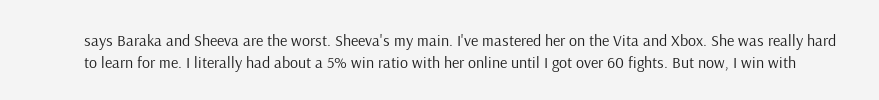says Baraka and Sheeva are the worst. Sheeva's my main. I've mastered her on the Vita and Xbox. She was really hard to learn for me. I literally had about a 5% win ratio with her online until I got over 60 fights. But now, I win with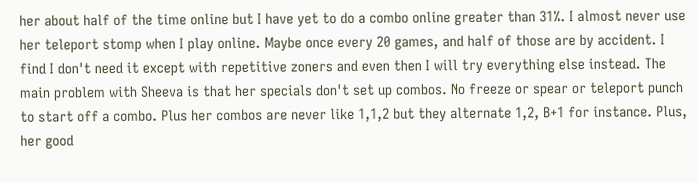her about half of the time online but I have yet to do a combo online greater than 31%. I almost never use her teleport stomp when I play online. Maybe once every 20 games, and half of those are by accident. I find I don't need it except with repetitive zoners and even then I will try everything else instead. The main problem with Sheeva is that her specials don't set up combos. No freeze or spear or teleport punch to start off a combo. Plus her combos are never like 1,1,2 but they alternate 1,2, B+1 for instance. Plus, her good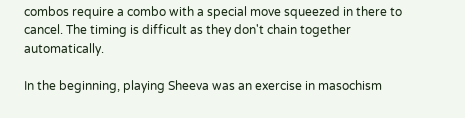combos require a combo with a special move squeezed in there to cancel. The timing is difficult as they don't chain together automatically.

In the beginning, playing Sheeva was an exercise in masochism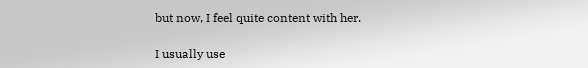but now, I feel quite content with her.

I usually use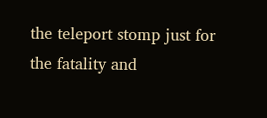the teleport stomp just for the fatality and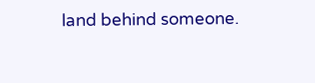land behind someone.